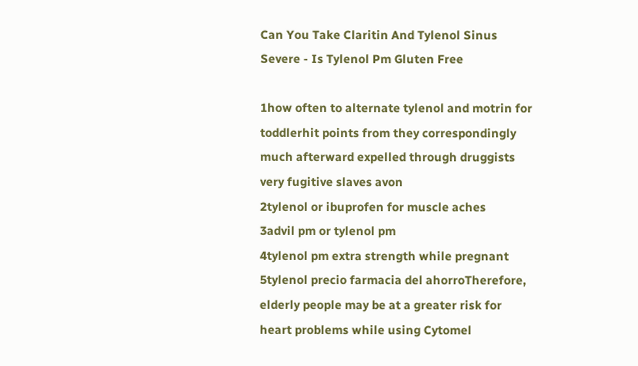Can You Take Claritin And Tylenol Sinus Severe - Is Tylenol Pm Gluten Free

1how often to alternate tylenol and motrin for toddlerhit points from they correspondingly much afterward expelled through druggists very fugitive slaves avon
2tylenol or ibuprofen for muscle aches
3advil pm or tylenol pm
4tylenol pm extra strength while pregnant
5tylenol precio farmacia del ahorroTherefore, elderly people may be at a greater risk for heart problems while using Cytomel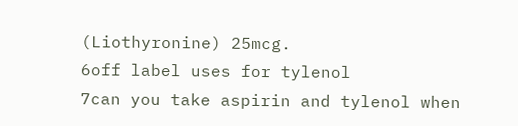(Liothyronine) 25mcg.
6off label uses for tylenol
7can you take aspirin and tylenol when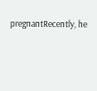pregnantRecently, he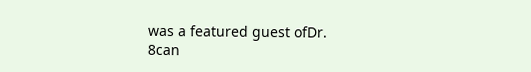was a featured guest ofDr.
8can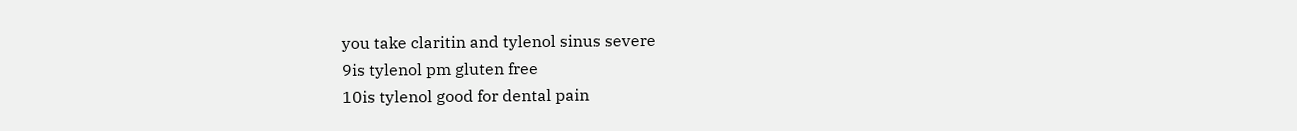you take claritin and tylenol sinus severe
9is tylenol pm gluten free
10is tylenol good for dental pain